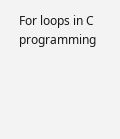For loops in C programming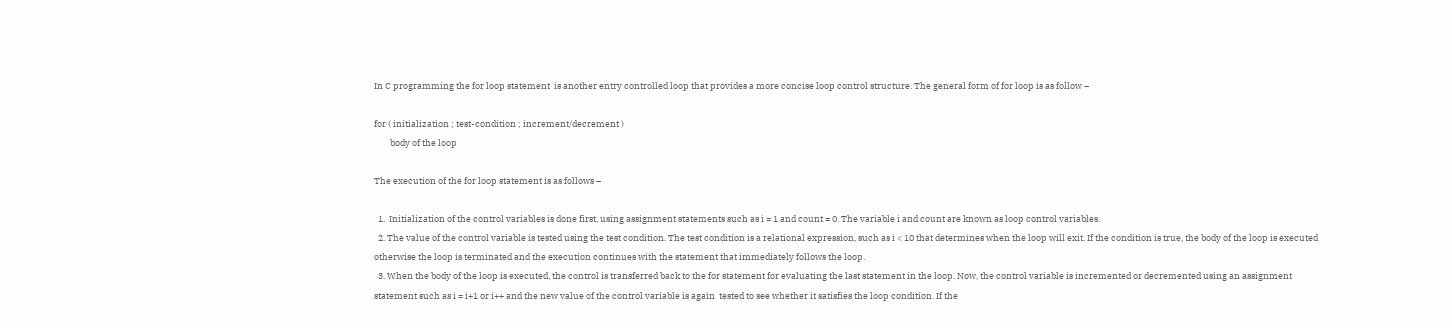In C programming the for loop statement  is another entry controlled loop that provides a more concise loop control structure. The general form of for loop is as follow –

for ( initialization ; test-condition ; increment/decrement )
        body of the loop

The execution of the for loop statement is as follows –

  1.  Initialization of the control variables is done first, using assignment statements such as i = 1 and count = 0. The variable i and count are known as loop control variables.
  2. The value of the control variable is tested using the test condition. The test condition is a relational expression, such as i < 10 that determines when the loop will exit. If the condition is true, the body of the loop is executed otherwise the loop is terminated and the execution continues with the statement that immediately follows the loop.
  3. When the body of the loop is executed, the control is transferred back to the for statement for evaluating the last statement in the loop. Now, the control variable is incremented or decremented using an assignment statement such as i = i+1 or i++ and the new value of the control variable is again  tested to see whether it satisfies the loop condition. If the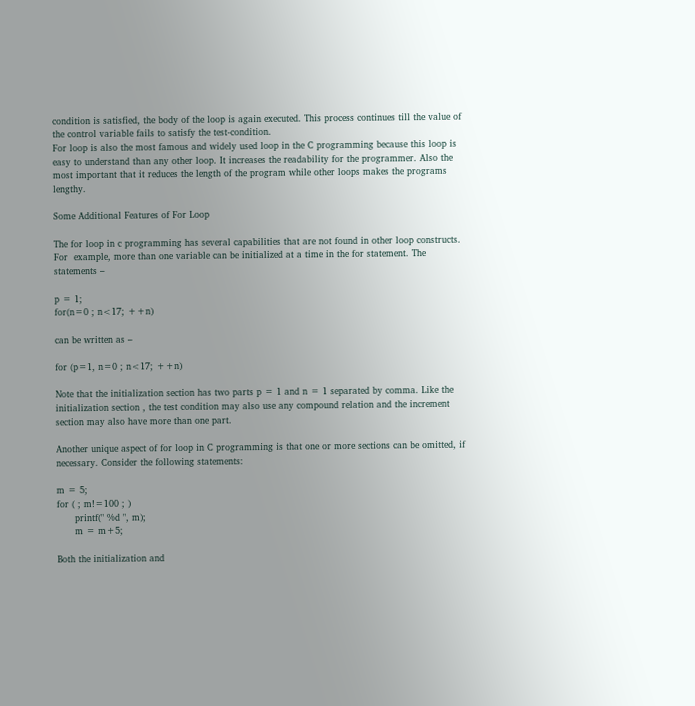condition is satisfied, the body of the loop is again executed. This process continues till the value of the control variable fails to satisfy the test-condition.
For loop is also the most famous and widely used loop in the C programming because this loop is easy to understand than any other loop. It increases the readability for the programmer. Also the most important that it reduces the length of the program while other loops makes the programs lengthy.

Some Additional Features of For Loop

The for loop in c programming has several capabilities that are not found in other loop constructs. For  example, more than one variable can be initialized at a time in the for statement. The statements –

p = 1;
for(n=0 ; n<17; ++n)

can be written as –

for (p=1, n=0 ; n<17; ++n)

Note that the initialization section has two parts p = 1 and n = 1 separated by comma. Like the initialization section , the test condition may also use any compound relation and the increment section may also have more than one part.

Another unique aspect of for loop in C programming is that one or more sections can be omitted, if necessary. Consider the following statements:

m = 5;
for ( ; m!=100 ; )
      printf(" %d ", m);
      m = m+5;

Both the initialization and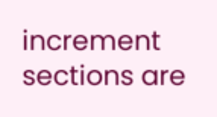increment sections are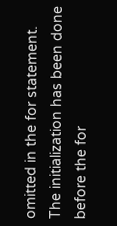omitted in the for statement. The initialization has been done before the for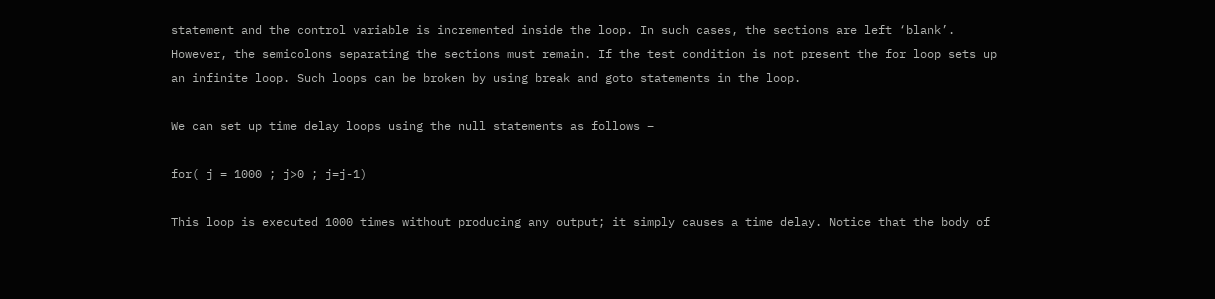statement and the control variable is incremented inside the loop. In such cases, the sections are left ‘blank’. However, the semicolons separating the sections must remain. If the test condition is not present the for loop sets up an infinite loop. Such loops can be broken by using break and goto statements in the loop.

We can set up time delay loops using the null statements as follows –

for( j = 1000 ; j>0 ; j=j-1)

This loop is executed 1000 times without producing any output; it simply causes a time delay. Notice that the body of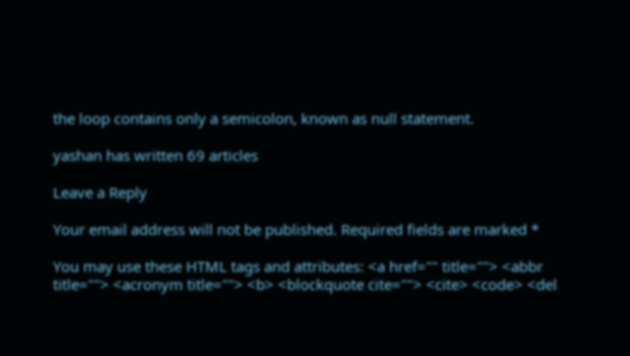the loop contains only a semicolon, known as null statement.

yashan has written 69 articles

Leave a Reply

Your email address will not be published. Required fields are marked *

You may use these HTML tags and attributes: <a href="" title=""> <abbr title=""> <acronym title=""> <b> <blockquote cite=""> <cite> <code> <del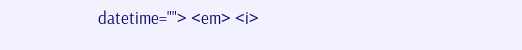datetime=""> <em> <i>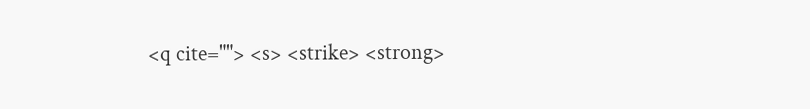<q cite=""> <s> <strike> <strong>